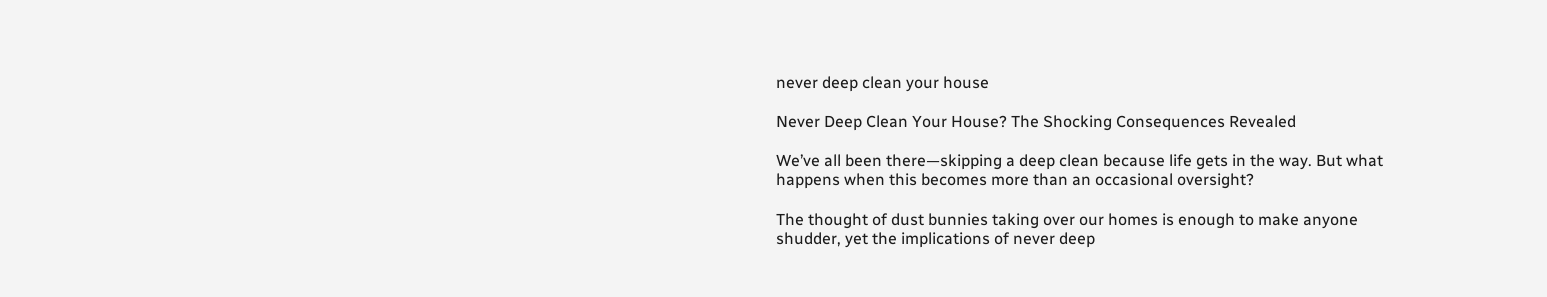never deep clean your house

Never Deep Clean Your House? The Shocking Consequences Revealed

We’ve all been there—skipping a deep clean because life gets in the way. But what happens when this becomes more than an occasional oversight?

The thought of dust bunnies taking over our homes is enough to make anyone shudder, yet the implications of never deep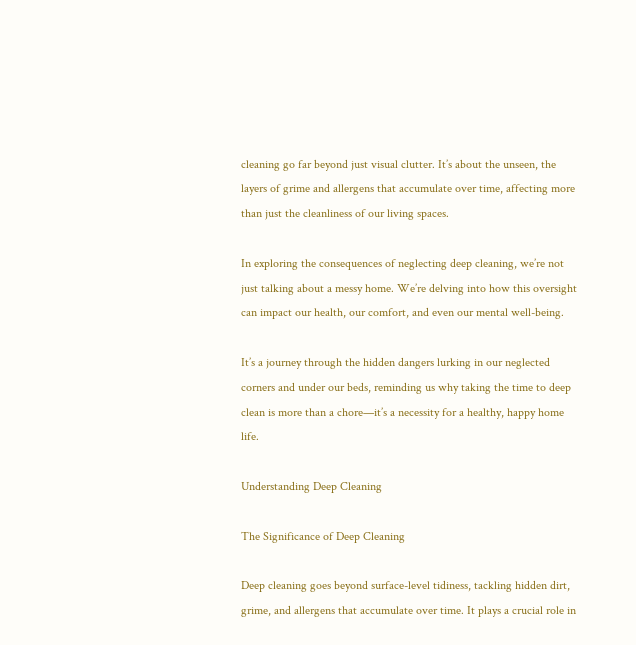cleaning go far beyond just visual clutter. It’s about the unseen, the layers of grime and allergens that accumulate over time, affecting more than just the cleanliness of our living spaces.

In exploring the consequences of neglecting deep cleaning, we’re not just talking about a messy home. We’re delving into how this oversight can impact our health, our comfort, and even our mental well-being.

It’s a journey through the hidden dangers lurking in our neglected corners and under our beds, reminding us why taking the time to deep clean is more than a chore—it’s a necessity for a healthy, happy home life.

Understanding Deep Cleaning

The Significance of Deep Cleaning

Deep cleaning goes beyond surface-level tidiness, tackling hidden dirt, grime, and allergens that accumulate over time. It plays a crucial role in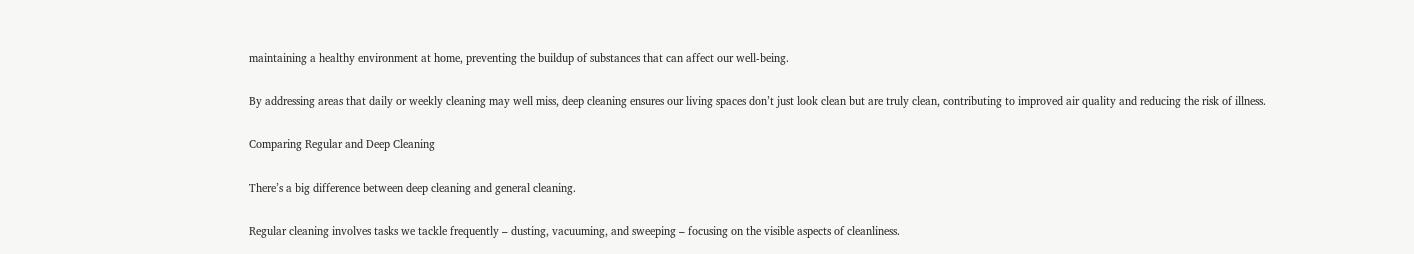maintaining a healthy environment at home, preventing the buildup of substances that can affect our well-being.

By addressing areas that daily or weekly cleaning may well miss, deep cleaning ensures our living spaces don’t just look clean but are truly clean, contributing to improved air quality and reducing the risk of illness.

Comparing Regular and Deep Cleaning

There’s a big difference between deep cleaning and general cleaning.

Regular cleaning involves tasks we tackle frequently – dusting, vacuuming, and sweeping – focusing on the visible aspects of cleanliness.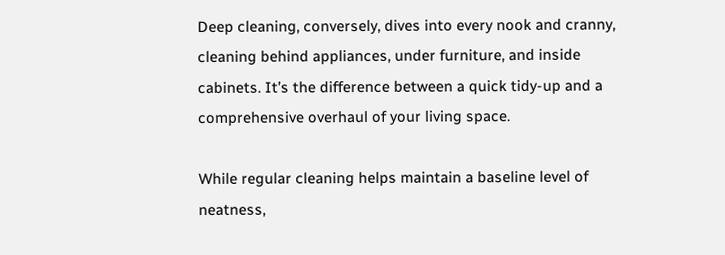Deep cleaning, conversely, dives into every nook and cranny, cleaning behind appliances, under furniture, and inside cabinets. It’s the difference between a quick tidy-up and a comprehensive overhaul of your living space.

While regular cleaning helps maintain a baseline level of neatness,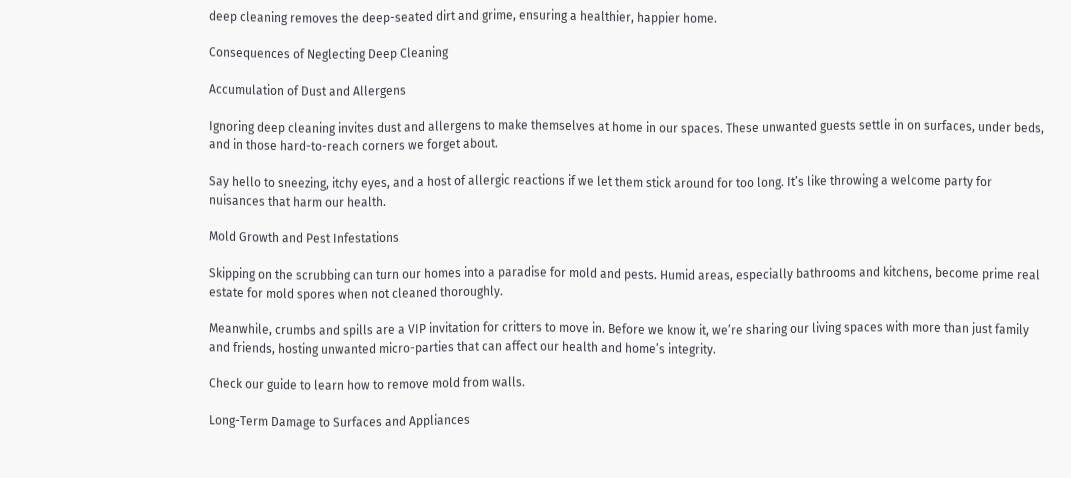deep cleaning removes the deep-seated dirt and grime, ensuring a healthier, happier home.

Consequences of Neglecting Deep Cleaning

Accumulation of Dust and Allergens

Ignoring deep cleaning invites dust and allergens to make themselves at home in our spaces. These unwanted guests settle in on surfaces, under beds, and in those hard-to-reach corners we forget about.

Say hello to sneezing, itchy eyes, and a host of allergic reactions if we let them stick around for too long. It’s like throwing a welcome party for nuisances that harm our health.

Mold Growth and Pest Infestations

Skipping on the scrubbing can turn our homes into a paradise for mold and pests. Humid areas, especially bathrooms and kitchens, become prime real estate for mold spores when not cleaned thoroughly.

Meanwhile, crumbs and spills are a VIP invitation for critters to move in. Before we know it, we’re sharing our living spaces with more than just family and friends, hosting unwanted micro-parties that can affect our health and home’s integrity.

Check our guide to learn how to remove mold from walls.

Long-Term Damage to Surfaces and Appliances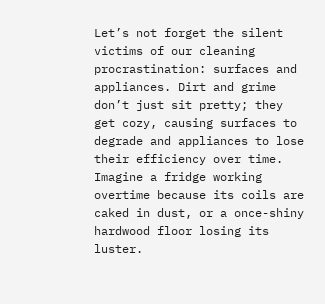Let’s not forget the silent victims of our cleaning procrastination: surfaces and appliances. Dirt and grime don’t just sit pretty; they get cozy, causing surfaces to degrade and appliances to lose their efficiency over time. Imagine a fridge working overtime because its coils are caked in dust, or a once-shiny hardwood floor losing its luster.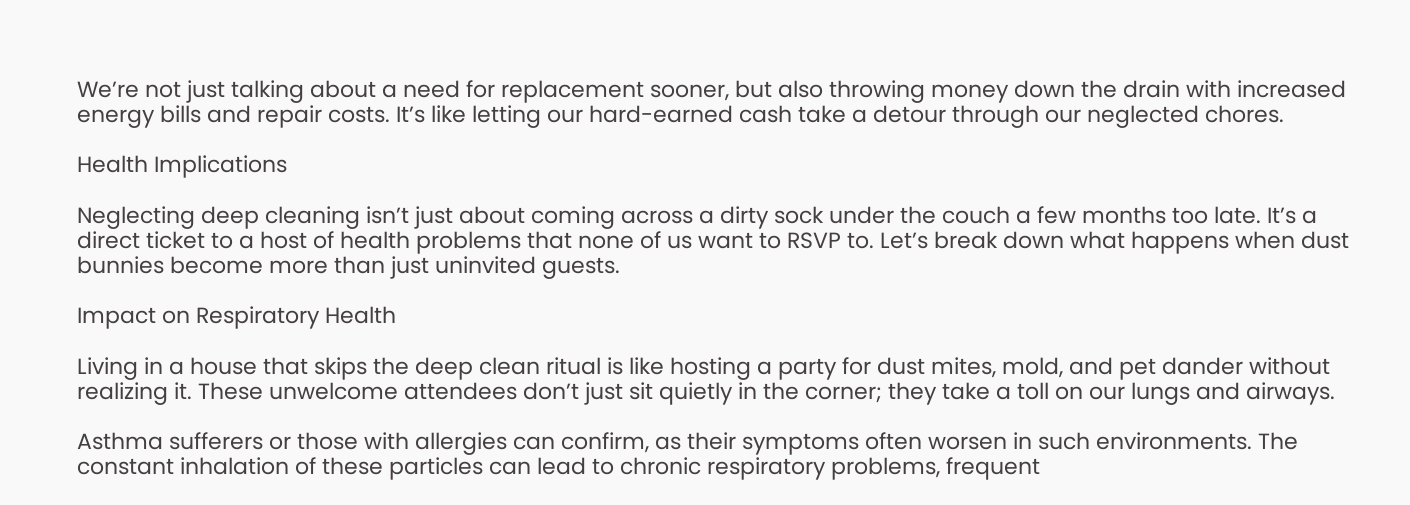We’re not just talking about a need for replacement sooner, but also throwing money down the drain with increased energy bills and repair costs. It’s like letting our hard-earned cash take a detour through our neglected chores.

Health Implications

Neglecting deep cleaning isn’t just about coming across a dirty sock under the couch a few months too late. It’s a direct ticket to a host of health problems that none of us want to RSVP to. Let’s break down what happens when dust bunnies become more than just uninvited guests.

Impact on Respiratory Health

Living in a house that skips the deep clean ritual is like hosting a party for dust mites, mold, and pet dander without realizing it. These unwelcome attendees don’t just sit quietly in the corner; they take a toll on our lungs and airways.

Asthma sufferers or those with allergies can confirm, as their symptoms often worsen in such environments. The constant inhalation of these particles can lead to chronic respiratory problems, frequent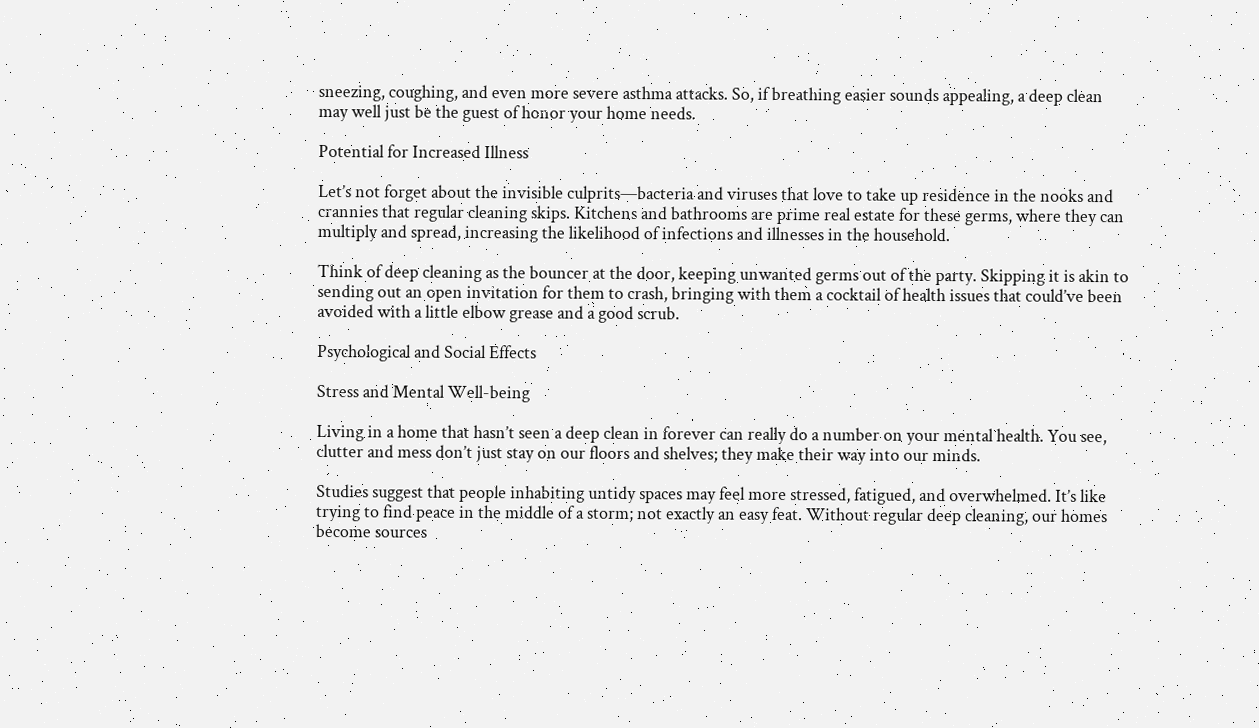sneezing, coughing, and even more severe asthma attacks. So, if breathing easier sounds appealing, a deep clean may well just be the guest of honor your home needs.

Potential for Increased Illness

Let’s not forget about the invisible culprits—bacteria and viruses that love to take up residence in the nooks and crannies that regular cleaning skips. Kitchens and bathrooms are prime real estate for these germs, where they can multiply and spread, increasing the likelihood of infections and illnesses in the household.

Think of deep cleaning as the bouncer at the door, keeping unwanted germs out of the party. Skipping it is akin to sending out an open invitation for them to crash, bringing with them a cocktail of health issues that could’ve been avoided with a little elbow grease and a good scrub.

Psychological and Social Effects

Stress and Mental Well-being

Living in a home that hasn’t seen a deep clean in forever can really do a number on your mental health. You see, clutter and mess don’t just stay on our floors and shelves; they make their way into our minds.

Studies suggest that people inhabiting untidy spaces may feel more stressed, fatigued, and overwhelmed. It’s like trying to find peace in the middle of a storm; not exactly an easy feat. Without regular deep cleaning, our homes become sources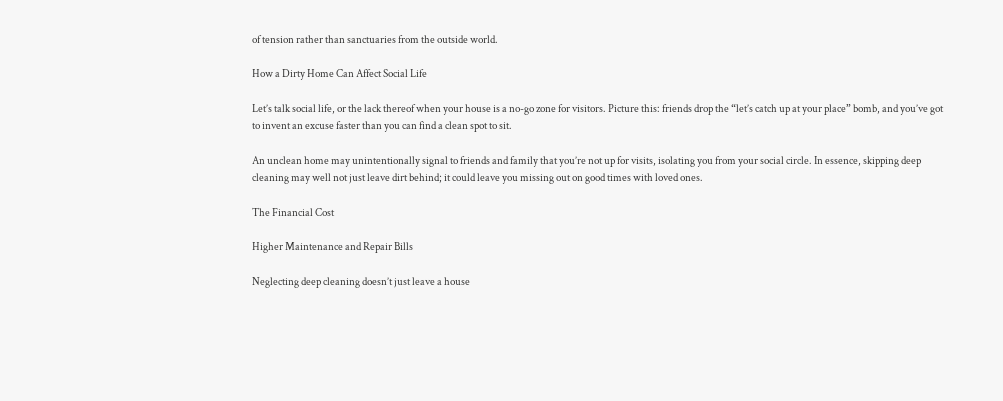of tension rather than sanctuaries from the outside world.

How a Dirty Home Can Affect Social Life

Let’s talk social life, or the lack thereof when your house is a no-go zone for visitors. Picture this: friends drop the “let’s catch up at your place” bomb, and you’ve got to invent an excuse faster than you can find a clean spot to sit.

An unclean home may unintentionally signal to friends and family that you’re not up for visits, isolating you from your social circle. In essence, skipping deep cleaning may well not just leave dirt behind; it could leave you missing out on good times with loved ones.

The Financial Cost

Higher Maintenance and Repair Bills

Neglecting deep cleaning doesn’t just leave a house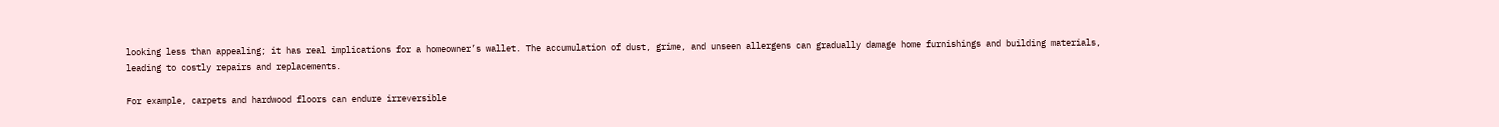looking less than appealing; it has real implications for a homeowner’s wallet. The accumulation of dust, grime, and unseen allergens can gradually damage home furnishings and building materials, leading to costly repairs and replacements.

For example, carpets and hardwood floors can endure irreversible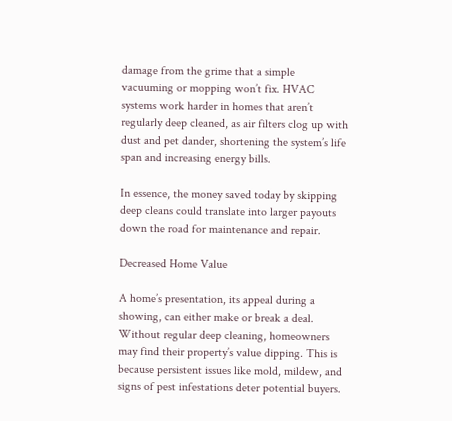damage from the grime that a simple vacuuming or mopping won’t fix. HVAC systems work harder in homes that aren’t regularly deep cleaned, as air filters clog up with dust and pet dander, shortening the system’s life span and increasing energy bills.

In essence, the money saved today by skipping deep cleans could translate into larger payouts down the road for maintenance and repair.

Decreased Home Value

A home’s presentation, its appeal during a showing, can either make or break a deal. Without regular deep cleaning, homeowners may find their property’s value dipping. This is because persistent issues like mold, mildew, and signs of pest infestations deter potential buyers.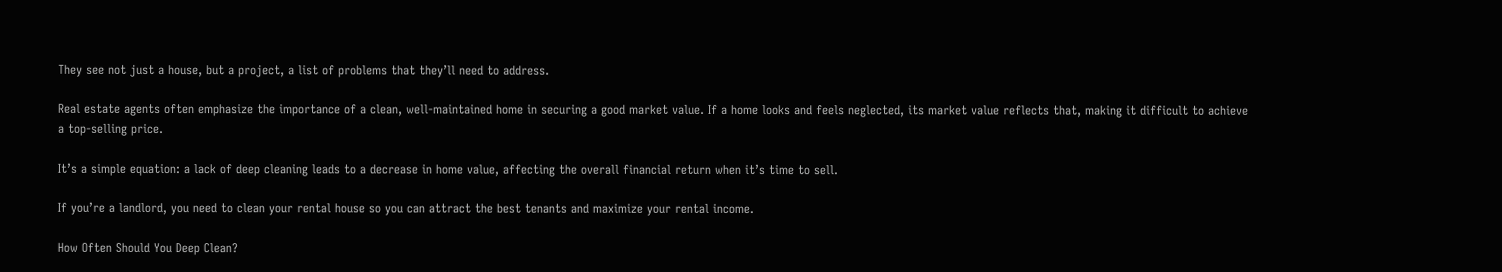They see not just a house, but a project, a list of problems that they’ll need to address.

Real estate agents often emphasize the importance of a clean, well-maintained home in securing a good market value. If a home looks and feels neglected, its market value reflects that, making it difficult to achieve a top-selling price.

It’s a simple equation: a lack of deep cleaning leads to a decrease in home value, affecting the overall financial return when it’s time to sell.

If you’re a landlord, you need to clean your rental house so you can attract the best tenants and maximize your rental income.

How Often Should You Deep Clean?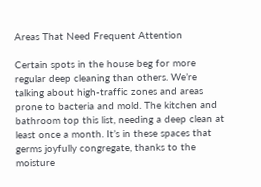Areas That Need Frequent Attention

Certain spots in the house beg for more regular deep cleaning than others. We’re talking about high-traffic zones and areas prone to bacteria and mold. The kitchen and bathroom top this list, needing a deep clean at least once a month. It’s in these spaces that germs joyfully congregate, thanks to the moisture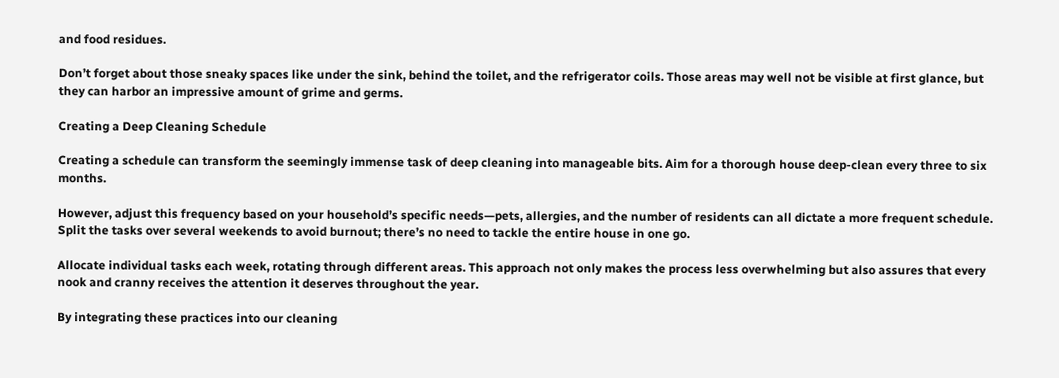and food residues.

Don’t forget about those sneaky spaces like under the sink, behind the toilet, and the refrigerator coils. Those areas may well not be visible at first glance, but they can harbor an impressive amount of grime and germs.

Creating a Deep Cleaning Schedule

Creating a schedule can transform the seemingly immense task of deep cleaning into manageable bits. Aim for a thorough house deep-clean every three to six months.

However, adjust this frequency based on your household’s specific needs—pets, allergies, and the number of residents can all dictate a more frequent schedule. Split the tasks over several weekends to avoid burnout; there’s no need to tackle the entire house in one go.

Allocate individual tasks each week, rotating through different areas. This approach not only makes the process less overwhelming but also assures that every nook and cranny receives the attention it deserves throughout the year.

By integrating these practices into our cleaning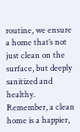routine, we ensure a home that’s not just clean on the surface, but deeply sanitized and healthy. Remember, a clean home is a happier,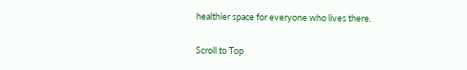healthier space for everyone who lives there.

Scroll to Top